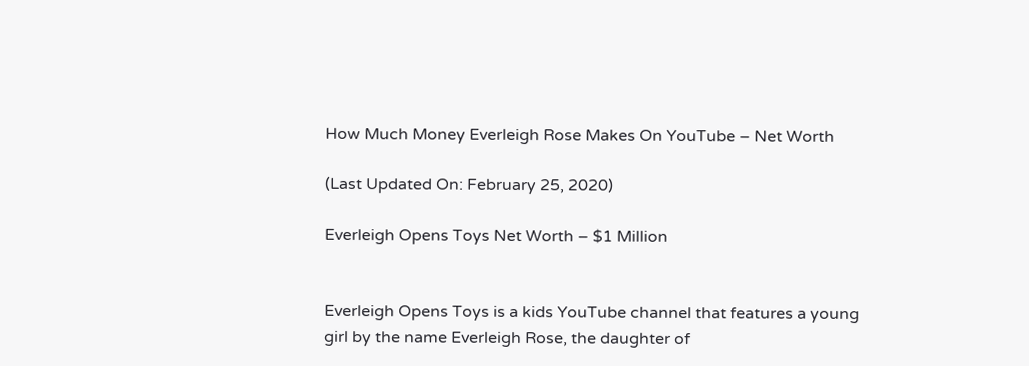How Much Money Everleigh Rose Makes On YouTube – Net Worth

(Last Updated On: February 25, 2020)

Everleigh Opens Toys Net Worth – $1 Million


Everleigh Opens Toys is a kids YouTube channel that features a young girl by the name Everleigh Rose, the daughter of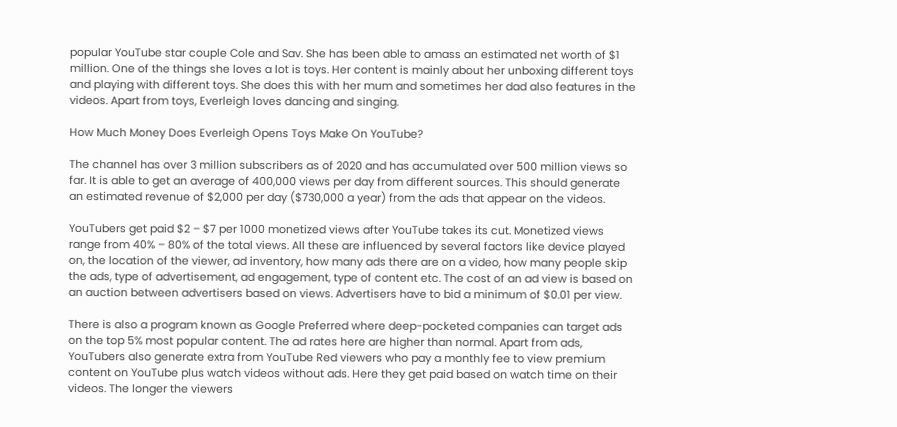popular YouTube star couple Cole and Sav. She has been able to amass an estimated net worth of $1 million. One of the things she loves a lot is toys. Her content is mainly about her unboxing different toys and playing with different toys. She does this with her mum and sometimes her dad also features in the videos. Apart from toys, Everleigh loves dancing and singing.

How Much Money Does Everleigh Opens Toys Make On YouTube?

The channel has over 3 million subscribers as of 2020 and has accumulated over 500 million views so far. It is able to get an average of 400,000 views per day from different sources. This should generate an estimated revenue of $2,000 per day ($730,000 a year) from the ads that appear on the videos.

YouTubers get paid $2 – $7 per 1000 monetized views after YouTube takes its cut. Monetized views range from 40% – 80% of the total views. All these are influenced by several factors like device played on, the location of the viewer, ad inventory, how many ads there are on a video, how many people skip the ads, type of advertisement, ad engagement, type of content etc. The cost of an ad view is based on an auction between advertisers based on views. Advertisers have to bid a minimum of $0.01 per view.

There is also a program known as Google Preferred where deep-pocketed companies can target ads on the top 5% most popular content. The ad rates here are higher than normal. Apart from ads, YouTubers also generate extra from YouTube Red viewers who pay a monthly fee to view premium content on YouTube plus watch videos without ads. Here they get paid based on watch time on their videos. The longer the viewers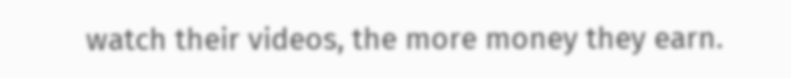watch their videos, the more money they earn.